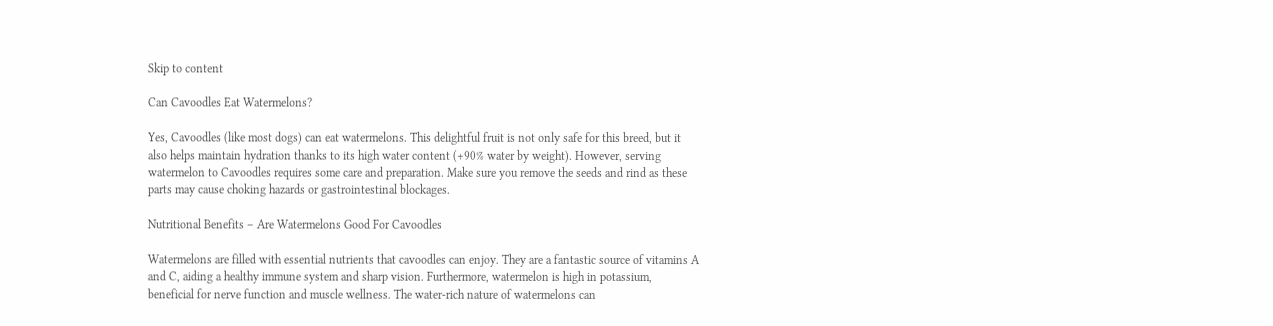Skip to content

Can Cavoodles Eat Watermelons?

Yes, Cavoodles (like most dogs) can eat watermelons. This delightful fruit is not only safe for this breed, but it also helps maintain hydration thanks to its high water content (+90% water by weight). However, serving watermelon to Cavoodles requires some care and preparation. Make sure you remove the seeds and rind as these parts may cause choking hazards or gastrointestinal blockages.

Nutritional Benefits – Are Watermelons Good For Cavoodles

Watermelons are filled with essential nutrients that cavoodles can enjoy. They are a fantastic source of vitamins A and C, aiding a healthy immune system and sharp vision. Furthermore, watermelon is high in potassium, beneficial for nerve function and muscle wellness. The water-rich nature of watermelons can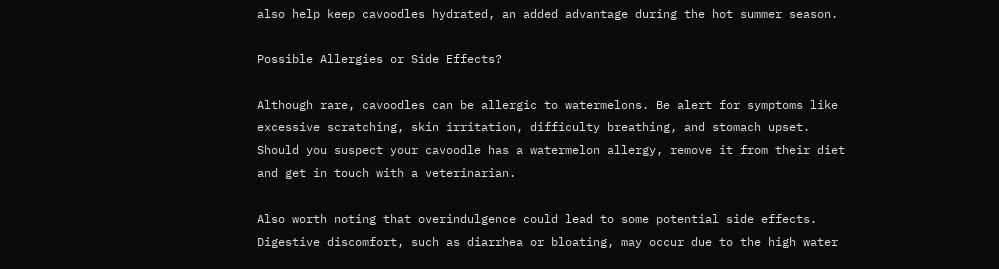also help keep cavoodles hydrated, an added advantage during the hot summer season.

Possible Allergies or Side Effects?

Although rare, cavoodles can be allergic to watermelons. Be alert for symptoms like excessive scratching, skin irritation, difficulty breathing, and stomach upset. Should you suspect your cavoodle has a watermelon allergy, remove it from their diet and get in touch with a veterinarian.

Also worth noting that overindulgence could lead to some potential side effects. Digestive discomfort, such as diarrhea or bloating, may occur due to the high water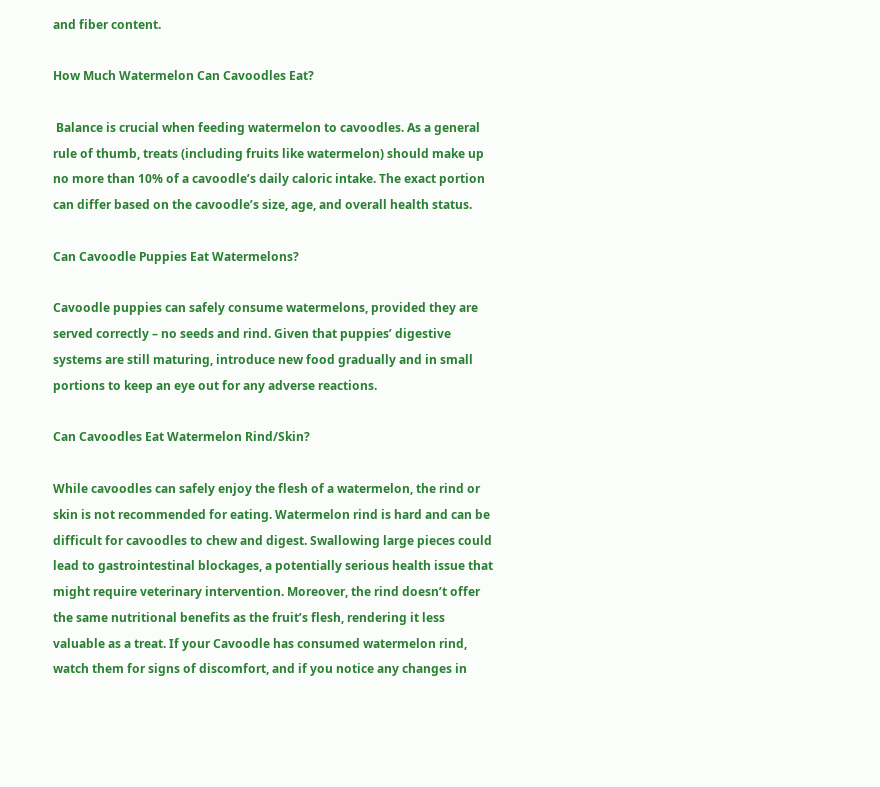and fiber content.

How Much Watermelon Can Cavoodles Eat?

 Balance is crucial when feeding watermelon to cavoodles. As a general rule of thumb, treats (including fruits like watermelon) should make up no more than 10% of a cavoodle’s daily caloric intake. The exact portion can differ based on the cavoodle’s size, age, and overall health status.

Can Cavoodle Puppies Eat Watermelons?

Cavoodle puppies can safely consume watermelons, provided they are served correctly – no seeds and rind. Given that puppies’ digestive systems are still maturing, introduce new food gradually and in small portions to keep an eye out for any adverse reactions.

Can Cavoodles Eat Watermelon Rind/Skin?

While cavoodles can safely enjoy the flesh of a watermelon, the rind or skin is not recommended for eating. Watermelon rind is hard and can be difficult for cavoodles to chew and digest. Swallowing large pieces could lead to gastrointestinal blockages, a potentially serious health issue that might require veterinary intervention. Moreover, the rind doesn’t offer the same nutritional benefits as the fruit’s flesh, rendering it less valuable as a treat. If your Cavoodle has consumed watermelon rind, watch them for signs of discomfort, and if you notice any changes in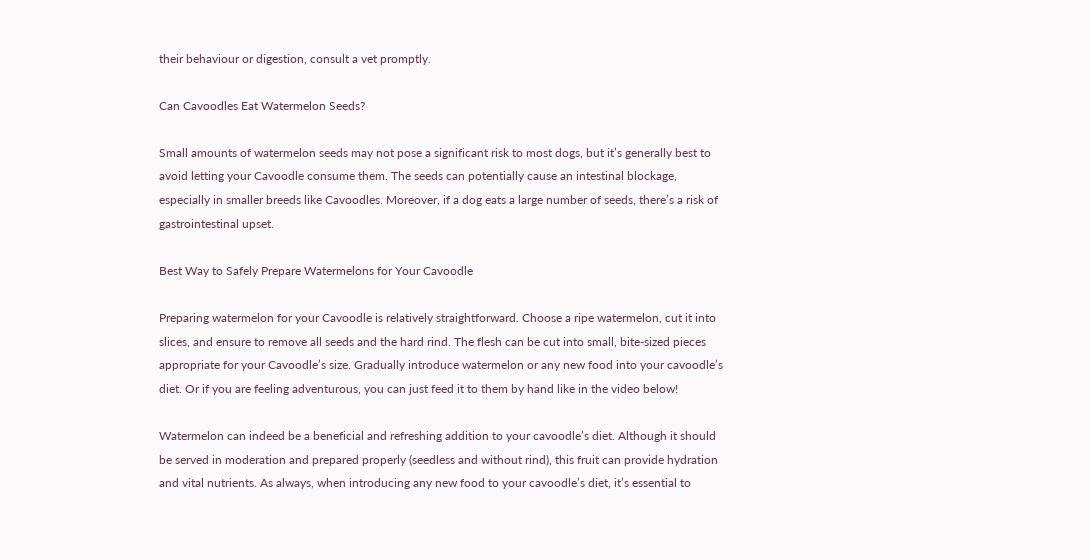their behaviour or digestion, consult a vet promptly.

Can Cavoodles Eat Watermelon Seeds?

Small amounts of watermelon seeds may not pose a significant risk to most dogs, but it’s generally best to avoid letting your Cavoodle consume them. The seeds can potentially cause an intestinal blockage, especially in smaller breeds like Cavoodles. Moreover, if a dog eats a large number of seeds, there’s a risk of gastrointestinal upset.

Best Way to Safely Prepare Watermelons for Your Cavoodle

Preparing watermelon for your Cavoodle is relatively straightforward. Choose a ripe watermelon, cut it into slices, and ensure to remove all seeds and the hard rind. The flesh can be cut into small, bite-sized pieces appropriate for your Cavoodle’s size. Gradually introduce watermelon or any new food into your cavoodle’s diet. Or if you are feeling adventurous, you can just feed it to them by hand like in the video below!

Watermelon can indeed be a beneficial and refreshing addition to your cavoodle’s diet. Although it should be served in moderation and prepared properly (seedless and without rind), this fruit can provide hydration and vital nutrients. As always, when introducing any new food to your cavoodle’s diet, it’s essential to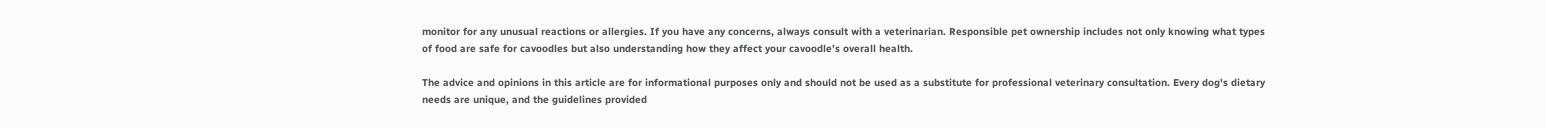monitor for any unusual reactions or allergies. If you have any concerns, always consult with a veterinarian. Responsible pet ownership includes not only knowing what types of food are safe for cavoodles but also understanding how they affect your cavoodle’s overall health.

The advice and opinions in this article are for informational purposes only and should not be used as a substitute for professional veterinary consultation. Every dog's dietary needs are unique, and the guidelines provided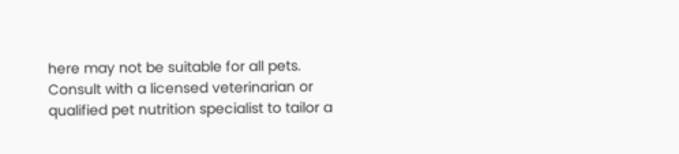here may not be suitable for all pets. Consult with a licensed veterinarian or qualified pet nutrition specialist to tailor a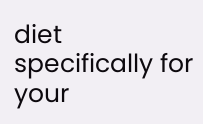diet specifically for your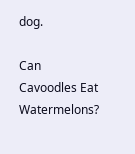dog.

Can Cavoodles Eat Watermelons?